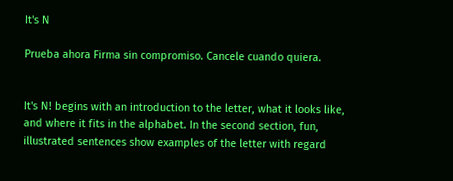It's N

Prueba ahora Firma sin compromiso. Cancele cuando quiera.


It's N! begins with an introduction to the letter, what it looks like, and where it fits in the alphabet. In the second section, fun, illustrated sentences show examples of the letter with regard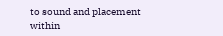to sound and placement within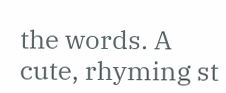the words. A cute, rhyming st